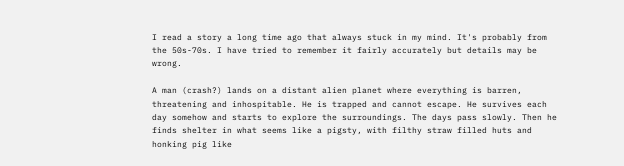I read a story a long time ago that always stuck in my mind. It's probably from the 50s-70s. I have tried to remember it fairly accurately but details may be wrong.

A man (crash?) lands on a distant alien planet where everything is barren, threatening and inhospitable. He is trapped and cannot escape. He survives each day somehow and starts to explore the surroundings. The days pass slowly. Then he finds shelter in what seems like a pigsty, with filthy straw filled huts and honking pig like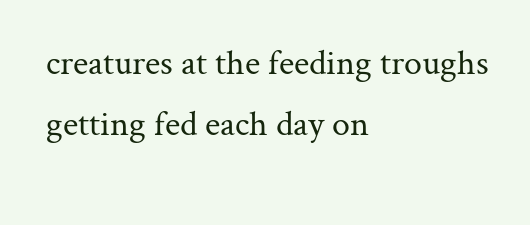creatures at the feeding troughs getting fed each day on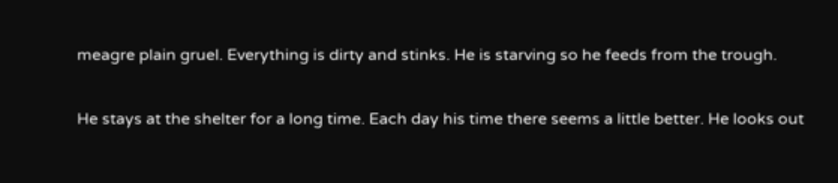meagre plain gruel. Everything is dirty and stinks. He is starving so he feeds from the trough.

He stays at the shelter for a long time. Each day his time there seems a little better. He looks out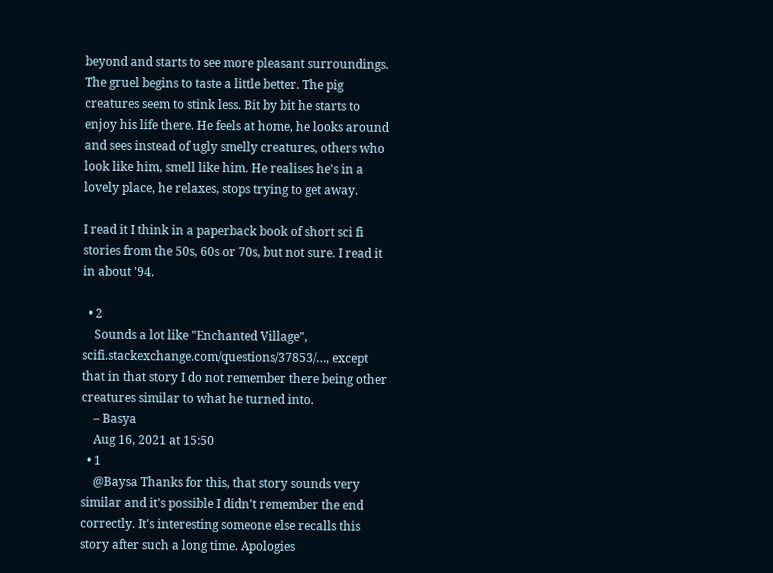beyond and starts to see more pleasant surroundings. The gruel begins to taste a little better. The pig creatures seem to stink less. Bit by bit he starts to enjoy his life there. He feels at home, he looks around and sees instead of ugly smelly creatures, others who look like him, smell like him. He realises he's in a lovely place, he relaxes, stops trying to get away.

I read it I think in a paperback book of short sci fi stories from the 50s, 60s or 70s, but not sure. I read it in about '94.

  • 2
    Sounds a lot like "Enchanted Village", scifi.stackexchange.com/questions/37853/…, except that in that story I do not remember there being other creatures similar to what he turned into.
    – Basya
    Aug 16, 2021 at 15:50
  • 1
    @Baysa Thanks for this, that story sounds very similar and it's possible I didn't remember the end correctly. It's interesting someone else recalls this story after such a long time. Apologies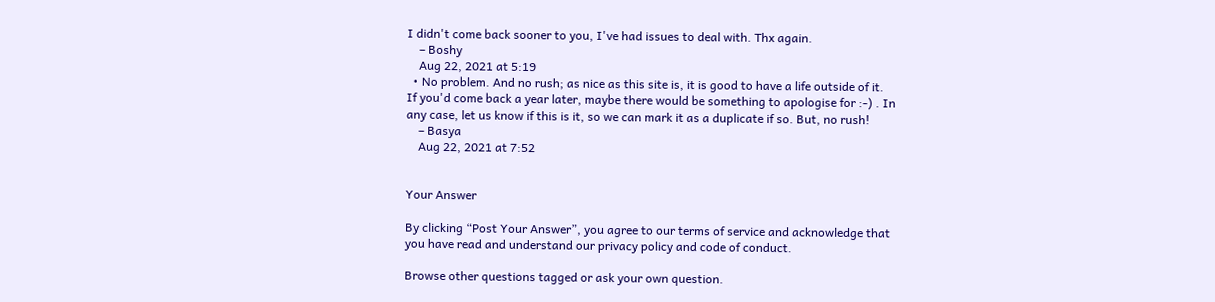I didn't come back sooner to you, I've had issues to deal with. Thx again.
    – Boshy
    Aug 22, 2021 at 5:19
  • No problem. And no rush; as nice as this site is, it is good to have a life outside of it. If you'd come back a year later, maybe there would be something to apologise for :-) . In any case, let us know if this is it, so we can mark it as a duplicate if so. But, no rush!
    – Basya
    Aug 22, 2021 at 7:52


Your Answer

By clicking “Post Your Answer”, you agree to our terms of service and acknowledge that you have read and understand our privacy policy and code of conduct.

Browse other questions tagged or ask your own question.